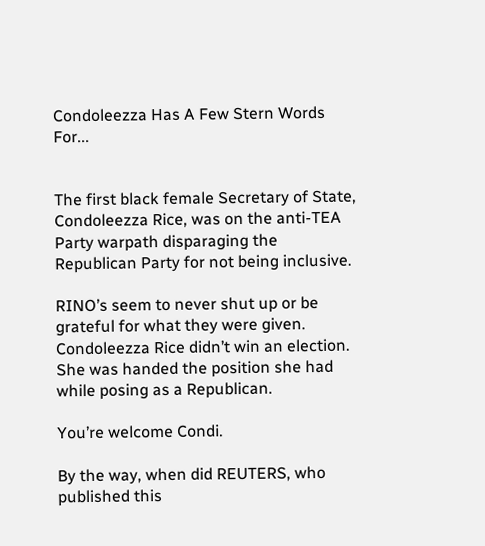Condoleezza Has A Few Stern Words For...


The first black female Secretary of State, Condoleezza Rice, was on the anti-TEA Party warpath disparaging the Republican Party for not being inclusive.

RINO’s seem to never shut up or be grateful for what they were given. Condoleezza Rice didn’t win an election. She was handed the position she had while posing as a Republican.

You’re welcome Condi.

By the way, when did REUTERS, who published this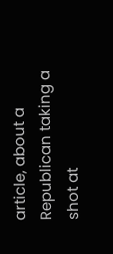article, about a Republican taking a shot at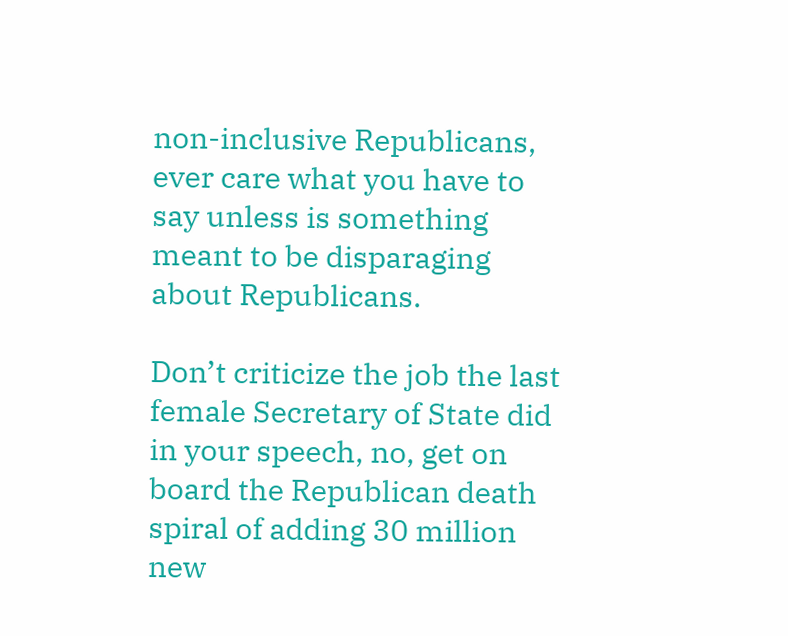non-inclusive Republicans, ever care what you have to say unless is something meant to be disparaging about Republicans.

Don’t criticize the job the last female Secretary of State did in your speech, no, get on board the Republican death spiral of adding 30 million new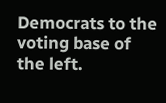Democrats to the voting base of the left.